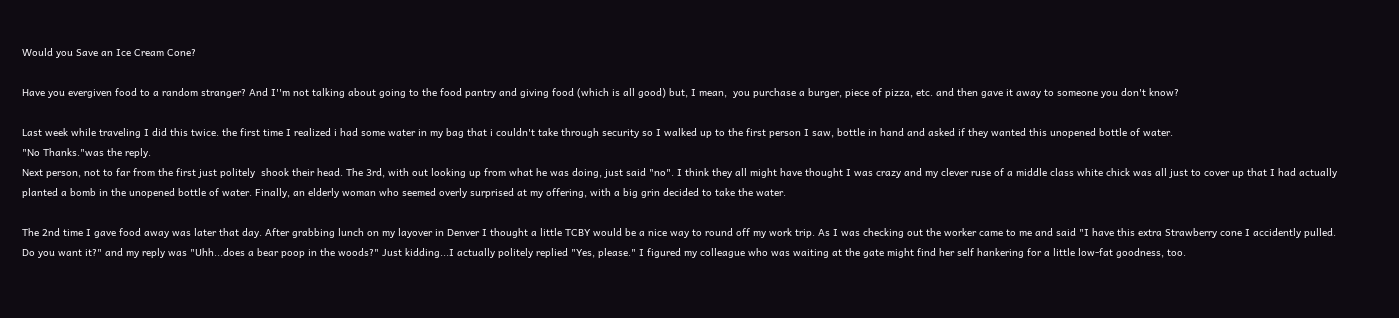Would you Save an Ice Cream Cone?

Have you evergiven food to a random stranger? And I''m not talking about going to the food pantry and giving food (which is all good) but, I mean,  you purchase a burger, piece of pizza, etc. and then gave it away to someone you don't know?

Last week while traveling I did this twice. the first time I realized i had some water in my bag that i couldn't take through security so I walked up to the first person I saw, bottle in hand and asked if they wanted this unopened bottle of water.
"No Thanks."was the reply.
Next person, not to far from the first just politely  shook their head. The 3rd, with out looking up from what he was doing, just said "no". I think they all might have thought I was crazy and my clever ruse of a middle class white chick was all just to cover up that I had actually planted a bomb in the unopened bottle of water. Finally, an elderly woman who seemed overly surprised at my offering, with a big grin decided to take the water.

The 2nd time I gave food away was later that day. After grabbing lunch on my layover in Denver I thought a little TCBY would be a nice way to round off my work trip. As I was checking out the worker came to me and said "I have this extra Strawberry cone I accidently pulled. Do you want it?" and my reply was "Uhh...does a bear poop in the woods?" Just kidding...I actually politely replied "Yes, please." I figured my colleague who was waiting at the gate might find her self hankering for a little low-fat goodness, too.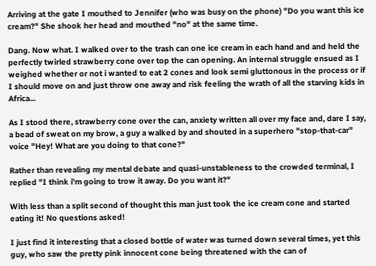Arriving at the gate I mouthed to Jennifer (who was busy on the phone) "Do you want this ice cream?" She shook her head and mouthed "no" at the same time.

Dang. Now what. I walked over to the trash can one ice cream in each hand and and held the perfectly twirled strawberry cone over top the can opening. An internal struggle ensued as I weighed whether or not i wanted to eat 2 cones and look semi gluttonous in the process or if I should move on and just throw one away and risk feeling the wrath of all the starving kids in Africa...

As I stood there, strawberry cone over the can, anxiety written all over my face and, dare I say, a bead of sweat on my brow, a guy a walked by and shouted in a superhero "stop-that-car" voice "Hey! What are you doing to that cone?"

Rather than revealing my mental debate and quasi-unstableness to the crowded terminal, I replied "I think i'm going to trow it away. Do you want it?"

With less than a split second of thought this man just took the ice cream cone and started eating it! No questions asked!

I just find it interesting that a closed bottle of water was turned down several times, yet this guy, who saw the pretty pink innocent cone being threatened with the can of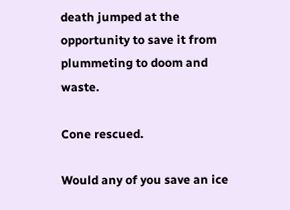death jumped at the opportunity to save it from plummeting to doom and waste.

Cone rescued.

Would any of you save an ice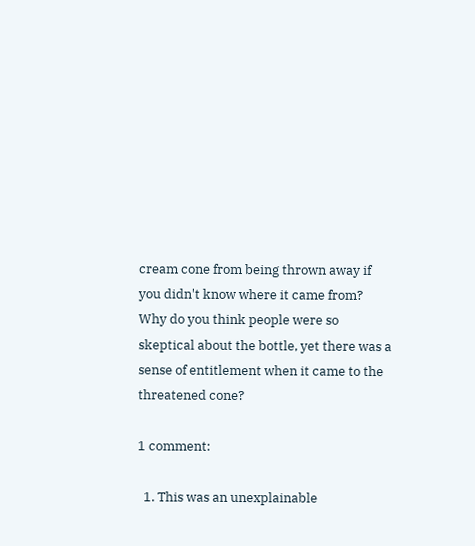cream cone from being thrown away if you didn't know where it came from? Why do you think people were so skeptical about the bottle, yet there was a sense of entitlement when it came to the threatened cone?

1 comment:

  1. This was an unexplainable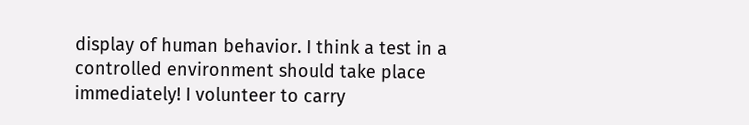display of human behavior. I think a test in a controlled environment should take place immediately! I volunteer to carry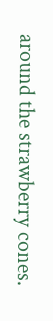around the strawberry cones.